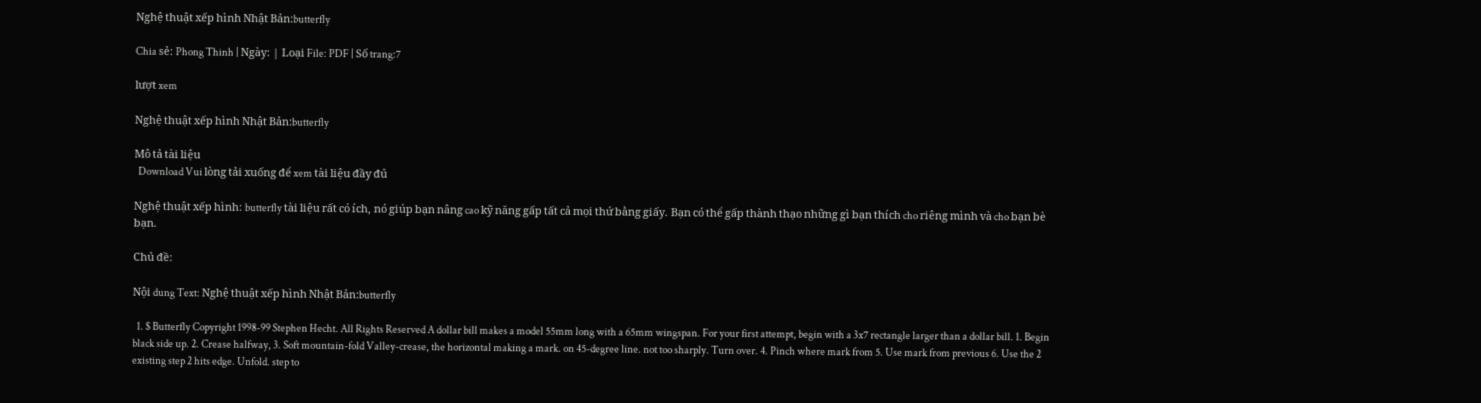Nghệ thuật xếp hình Nhật Bản:butterfly

Chia sẻ: Phong Thinh | Ngày: | Loại File: PDF | Số trang:7

lượt xem

Nghệ thuật xếp hình Nhật Bản:butterfly

Mô tả tài liệu
  Download Vui lòng tải xuống để xem tài liệu đầy đủ

Nghệ thuật xếp hình: butterfly tài liệu rất có ích, nó giúp bạn nâng cao kỹ năng gấp tất cả mọi thứ bằng giấy. Bạn có thể gấp thành thạo những gì bạn thích cho riêng mình và cho bạn bè bạn.

Chủ đề:

Nội dung Text: Nghệ thuật xếp hình Nhật Bản:butterfly

  1. $ Butterfly Copyright 1998-99 Stephen Hecht. All Rights Reserved A dollar bill makes a model 55mm long with a 65mm wingspan. For your first attempt, begin with a 3x7 rectangle larger than a dollar bill. 1. Begin black side up. 2. Crease halfway, 3. Soft mountain-fold Valley-crease, the horizontal making a mark. on 45-degree line. not too sharply. Turn over. 4. Pinch where mark from 5. Use mark from previous 6. Use the 2 existing step 2 hits edge. Unfold. step to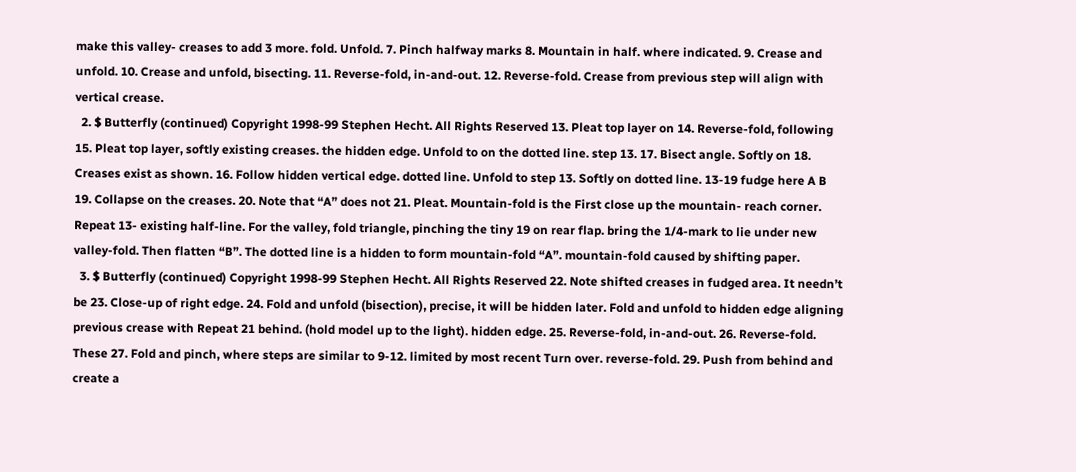make this valley- creases to add 3 more. fold. Unfold. 7. Pinch halfway marks 8. Mountain in half. where indicated. 9. Crease and unfold. 10. Crease and unfold, bisecting. 11. Reverse-fold, in-and-out. 12. Reverse-fold. Crease from previous step will align with vertical crease.
  2. $ Butterfly (continued) Copyright 1998-99 Stephen Hecht. All Rights Reserved 13. Pleat top layer on 14. Reverse-fold, following 15. Pleat top layer, softly existing creases. the hidden edge. Unfold to on the dotted line. step 13. 17. Bisect angle. Softly on 18. Creases exist as shown. 16. Follow hidden vertical edge. dotted line. Unfold to step 13. Softly on dotted line. 13-19 fudge here A B 19. Collapse on the creases. 20. Note that “A” does not 21. Pleat. Mountain-fold is the First close up the mountain- reach corner. Repeat 13- existing half-line. For the valley, fold triangle, pinching the tiny 19 on rear flap. bring the 1/4-mark to lie under new valley-fold. Then flatten “B”. The dotted line is a hidden to form mountain-fold “A”. mountain-fold caused by shifting paper.
  3. $ Butterfly (continued) Copyright 1998-99 Stephen Hecht. All Rights Reserved 22. Note shifted creases in fudged area. It needn’t be 23. Close-up of right edge. 24. Fold and unfold (bisection), precise, it will be hidden later. Fold and unfold to hidden edge aligning previous crease with Repeat 21 behind. (hold model up to the light). hidden edge. 25. Reverse-fold, in-and-out. 26. Reverse-fold. These 27. Fold and pinch, where steps are similar to 9-12. limited by most recent Turn over. reverse-fold. 29. Push from behind and create a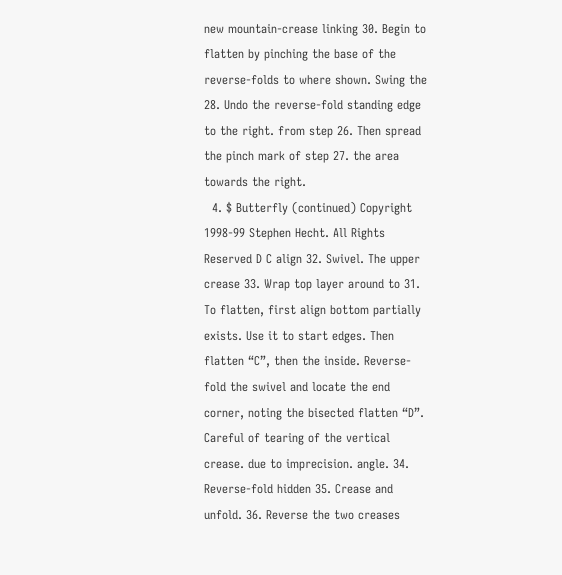new mountain-crease linking 30. Begin to flatten by pinching the base of the reverse-folds to where shown. Swing the 28. Undo the reverse-fold standing edge to the right. from step 26. Then spread the pinch mark of step 27. the area towards the right.
  4. $ Butterfly (continued) Copyright 1998-99 Stephen Hecht. All Rights Reserved D C align 32. Swivel. The upper crease 33. Wrap top layer around to 31. To flatten, first align bottom partially exists. Use it to start edges. Then flatten “C”, then the inside. Reverse-fold the swivel and locate the end corner, noting the bisected flatten “D”. Careful of tearing of the vertical crease. due to imprecision. angle. 34. Reverse-fold hidden 35. Crease and unfold. 36. Reverse the two creases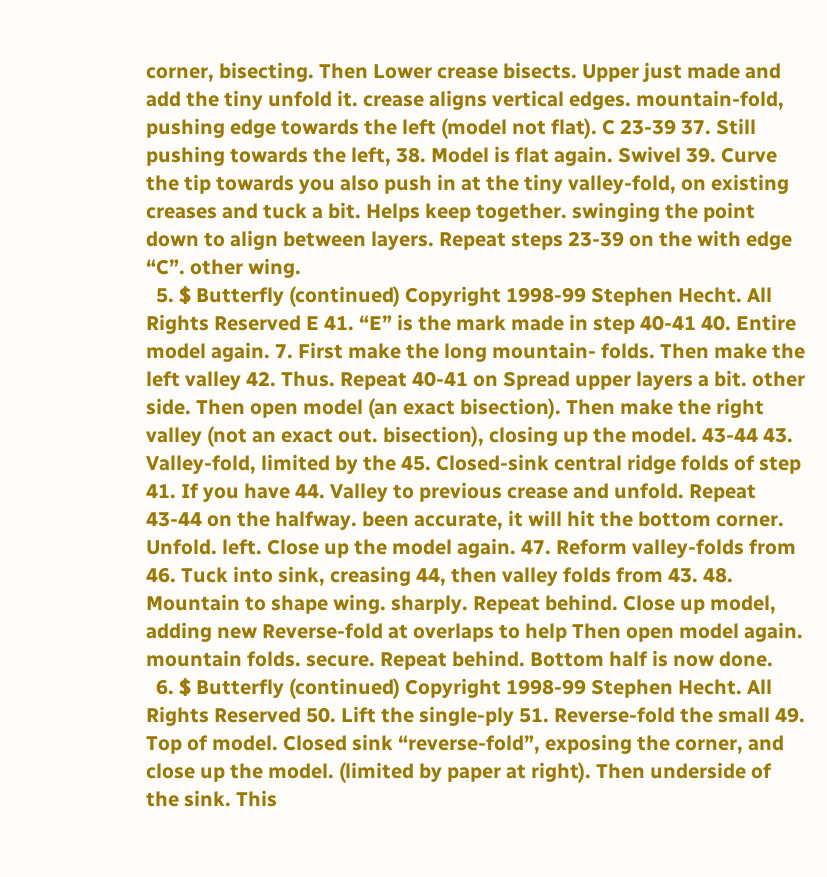corner, bisecting. Then Lower crease bisects. Upper just made and add the tiny unfold it. crease aligns vertical edges. mountain-fold, pushing edge towards the left (model not flat). C 23-39 37. Still pushing towards the left, 38. Model is flat again. Swivel 39. Curve the tip towards you also push in at the tiny valley-fold, on existing creases and tuck a bit. Helps keep together. swinging the point down to align between layers. Repeat steps 23-39 on the with edge “C”. other wing.
  5. $ Butterfly (continued) Copyright 1998-99 Stephen Hecht. All Rights Reserved E 41. “E” is the mark made in step 40-41 40. Entire model again. 7. First make the long mountain- folds. Then make the left valley 42. Thus. Repeat 40-41 on Spread upper layers a bit. other side. Then open model (an exact bisection). Then make the right valley (not an exact out. bisection), closing up the model. 43-44 43. Valley-fold, limited by the 45. Closed-sink central ridge folds of step 41. If you have 44. Valley to previous crease and unfold. Repeat 43-44 on the halfway. been accurate, it will hit the bottom corner. Unfold. left. Close up the model again. 47. Reform valley-folds from 46. Tuck into sink, creasing 44, then valley folds from 43. 48. Mountain to shape wing. sharply. Repeat behind. Close up model, adding new Reverse-fold at overlaps to help Then open model again. mountain folds. secure. Repeat behind. Bottom half is now done.
  6. $ Butterfly (continued) Copyright 1998-99 Stephen Hecht. All Rights Reserved 50. Lift the single-ply 51. Reverse-fold the small 49. Top of model. Closed sink “reverse-fold”, exposing the corner, and close up the model. (limited by paper at right). Then underside of the sink. This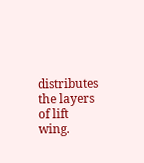distributes the layers of lift wing.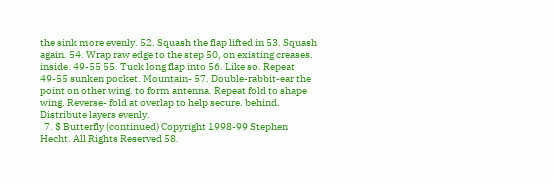the sink more evenly. 52. Squash the flap lifted in 53. Squash again. 54. Wrap raw edge to the step 50, on existing creases. inside. 49-55 55. Tuck long flap into 56. Like so. Repeat 49-55 sunken pocket. Mountain- 57. Double-rabbit-ear the point on other wing. to form antenna. Repeat fold to shape wing. Reverse- fold at overlap to help secure. behind. Distribute layers evenly.
  7. $ Butterfly (continued) Copyright 1998-99 Stephen Hecht. All Rights Reserved 58.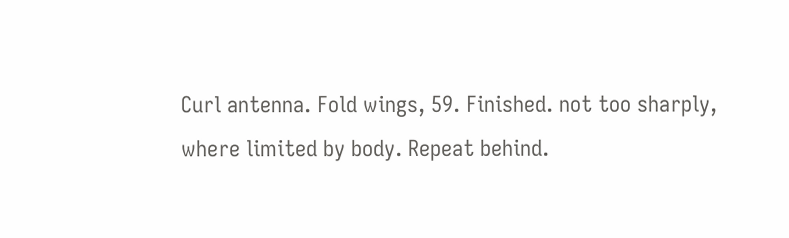Curl antenna. Fold wings, 59. Finished. not too sharply, where limited by body. Repeat behind.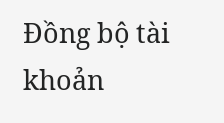Đồng bộ tài khoản